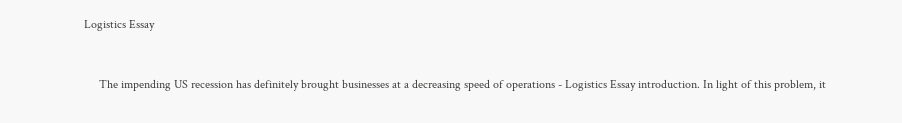Logistics Essay


     The impending US recession has definitely brought businesses at a decreasing speed of operations - Logistics Essay introduction. In light of this problem, it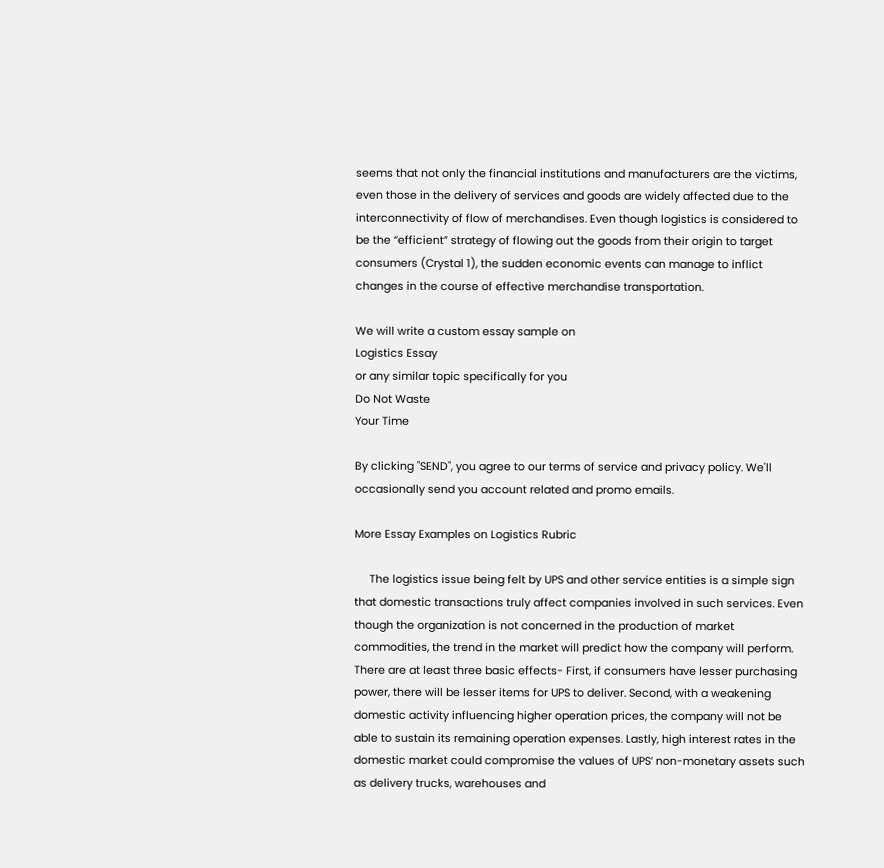seems that not only the financial institutions and manufacturers are the victims, even those in the delivery of services and goods are widely affected due to the interconnectivity of flow of merchandises. Even though logistics is considered to be the “efficient” strategy of flowing out the goods from their origin to target consumers (Crystal 1), the sudden economic events can manage to inflict changes in the course of effective merchandise transportation.

We will write a custom essay sample on
Logistics Essay
or any similar topic specifically for you
Do Not Waste
Your Time

By clicking "SEND", you agree to our terms of service and privacy policy. We'll occasionally send you account related and promo emails.

More Essay Examples on Logistics Rubric

     The logistics issue being felt by UPS and other service entities is a simple sign that domestic transactions truly affect companies involved in such services. Even though the organization is not concerned in the production of market commodities, the trend in the market will predict how the company will perform. There are at least three basic effects- First, if consumers have lesser purchasing power, there will be lesser items for UPS to deliver. Second, with a weakening domestic activity influencing higher operation prices, the company will not be able to sustain its remaining operation expenses. Lastly, high interest rates in the domestic market could compromise the values of UPS’ non-monetary assets such as delivery trucks, warehouses and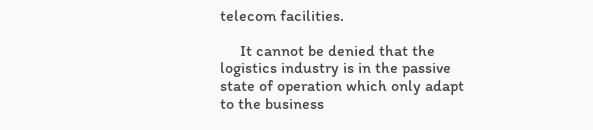telecom facilities.

     It cannot be denied that the logistics industry is in the passive state of operation which only adapt to the business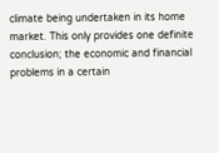climate being undertaken in its home market. This only provides one definite conclusion; the economic and financial problems in a certain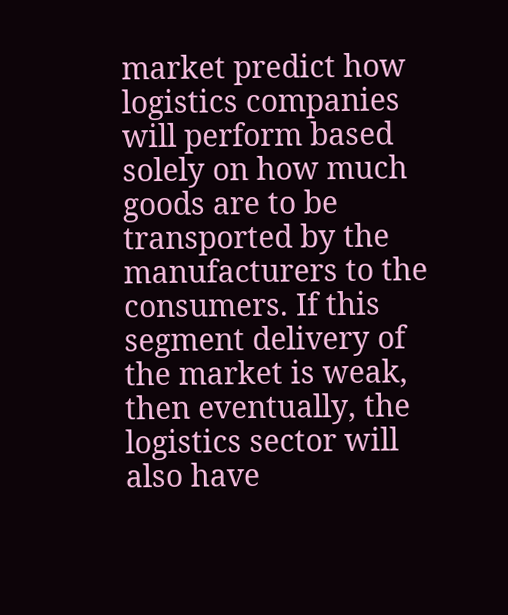market predict how logistics companies will perform based solely on how much goods are to be transported by the manufacturers to the consumers. If this segment delivery of the market is weak, then eventually, the logistics sector will also have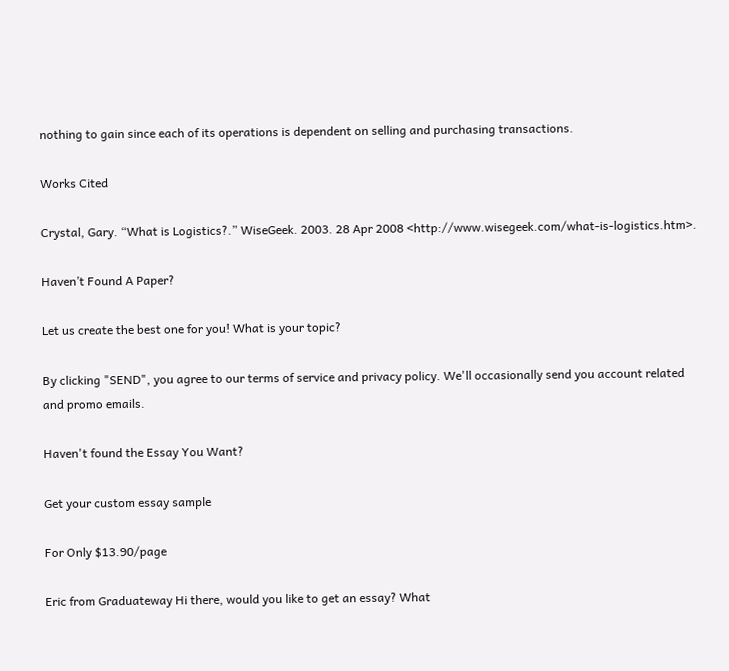nothing to gain since each of its operations is dependent on selling and purchasing transactions.

Works Cited

Crystal, Gary. “What is Logistics?.” WiseGeek. 2003. 28 Apr 2008 <http://www.wisegeek.com/what-is-logistics.htm>.

Haven’t Found A Paper?

Let us create the best one for you! What is your topic?

By clicking "SEND", you agree to our terms of service and privacy policy. We'll occasionally send you account related and promo emails.

Haven't found the Essay You Want?

Get your custom essay sample

For Only $13.90/page

Eric from Graduateway Hi there, would you like to get an essay? What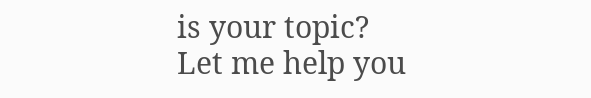is your topic? Let me help you